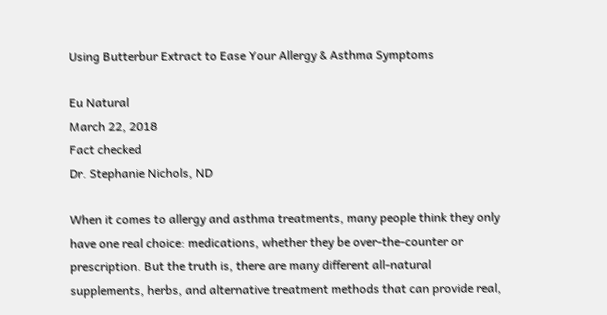Using Butterbur Extract to Ease Your Allergy & Asthma Symptoms

Eu Natural
March 22, 2018
Fact checked
Dr. Stephanie Nichols, ND

When it comes to allergy and asthma treatments, many people think they only have one real choice: medications, whether they be over-the-counter or prescription. But the truth is, there are many different all-natural supplements, herbs, and alternative treatment methods that can provide real,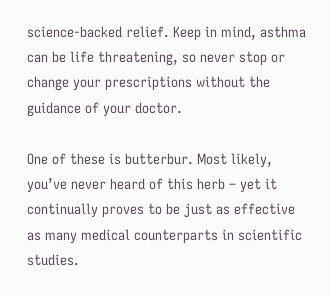science-backed relief. Keep in mind, asthma can be life threatening, so never stop or change your prescriptions without the guidance of your doctor.

One of these is butterbur. Most likely, you’ve never heard of this herb – yet it continually proves to be just as effective as many medical counterparts in scientific studies.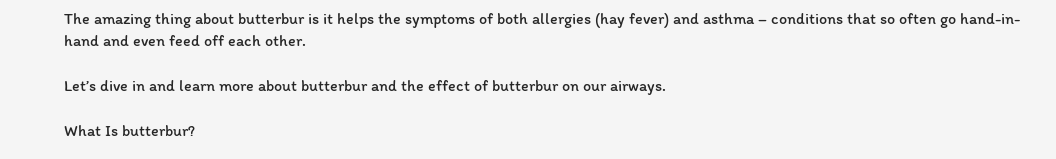The amazing thing about butterbur is it helps the symptoms of both allergies (hay fever) and asthma – conditions that so often go hand-in-hand and even feed off each other.

Let’s dive in and learn more about butterbur and the effect of butterbur on our airways.

What Is butterbur?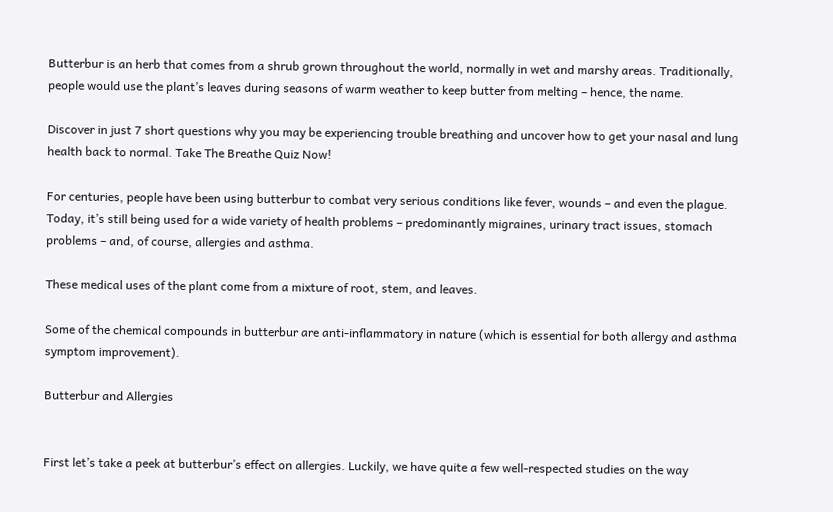Butterbur is an herb that comes from a shrub grown throughout the world, normally in wet and marshy areas. Traditionally, people would use the plant’s leaves during seasons of warm weather to keep butter from melting – hence, the name.

Discover in just 7 short questions why you may be experiencing trouble breathing and uncover how to get your nasal and lung health back to normal. Take The Breathe Quiz Now!

For centuries, people have been using butterbur to combat very serious conditions like fever, wounds – and even the plague. Today, it’s still being used for a wide variety of health problems – predominantly migraines, urinary tract issues, stomach problems – and, of course, allergies and asthma.

These medical uses of the plant come from a mixture of root, stem, and leaves.

Some of the chemical compounds in butterbur are anti-inflammatory in nature (which is essential for both allergy and asthma symptom improvement).

Butterbur and Allergies


First let’s take a peek at butterbur’s effect on allergies. Luckily, we have quite a few well-respected studies on the way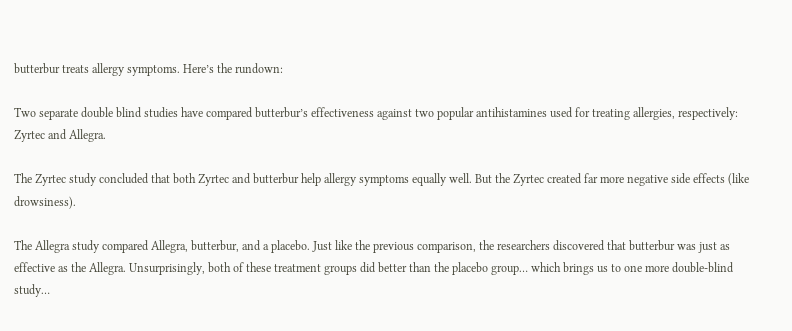butterbur treats allergy symptoms. Here’s the rundown:

Two separate double blind studies have compared butterbur’s effectiveness against two popular antihistamines used for treating allergies, respectively: Zyrtec and Allegra.

The Zyrtec study concluded that both Zyrtec and butterbur help allergy symptoms equally well. But the Zyrtec created far more negative side effects (like drowsiness).

The Allegra study compared Allegra, butterbur, and a placebo. Just like the previous comparison, the researchers discovered that butterbur was just as effective as the Allegra. Unsurprisingly, both of these treatment groups did better than the placebo group… which brings us to one more double-blind study…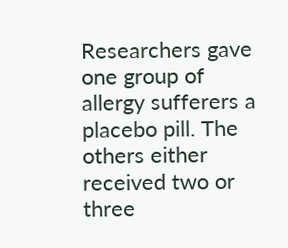Researchers gave one group of allergy sufferers a placebo pill. The others either received two or three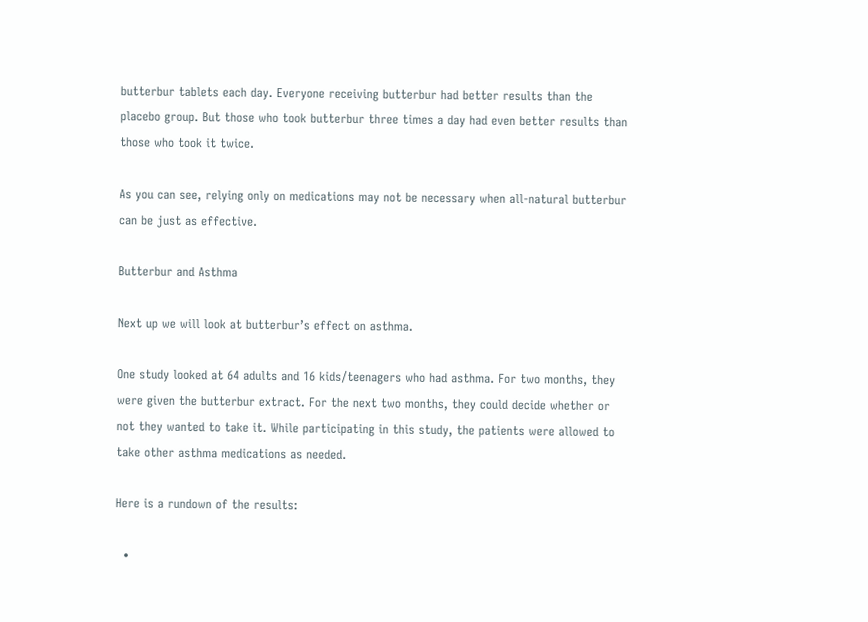butterbur tablets each day. Everyone receiving butterbur had better results than the placebo group. But those who took butterbur three times a day had even better results than those who took it twice.

As you can see, relying only on medications may not be necessary when all-natural butterbur can be just as effective.

Butterbur and Asthma

Next up we will look at butterbur’s effect on asthma.

One study looked at 64 adults and 16 kids/teenagers who had asthma. For two months, they were given the butterbur extract. For the next two months, they could decide whether or not they wanted to take it. While participating in this study, the patients were allowed to take other asthma medications as needed.

Here is a rundown of the results:

  •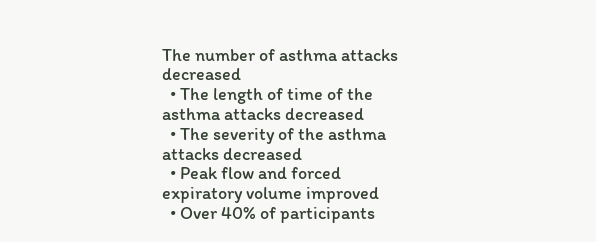The number of asthma attacks decreased
  • The length of time of the asthma attacks decreased
  • The severity of the asthma attacks decreased
  • Peak flow and forced expiratory volume improved
  • Over 40% of participants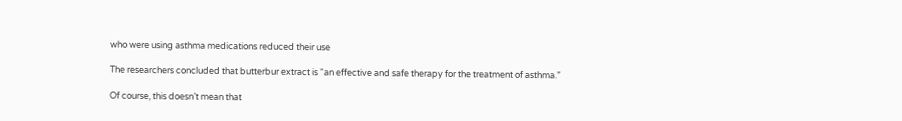who were using asthma medications reduced their use

The researchers concluded that butterbur extract is “an effective and safe therapy for the treatment of asthma.”

Of course, this doesn’t mean that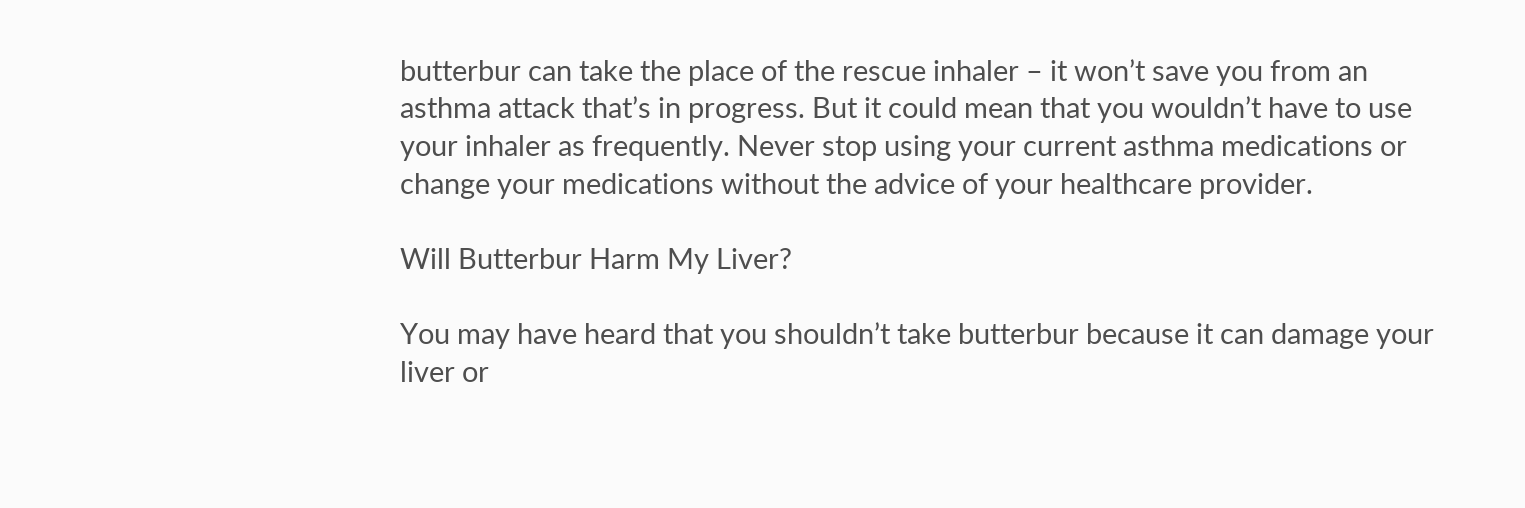butterbur can take the place of the rescue inhaler – it won’t save you from an asthma attack that’s in progress. But it could mean that you wouldn’t have to use your inhaler as frequently. Never stop using your current asthma medications or change your medications without the advice of your healthcare provider.

Will Butterbur Harm My Liver?

You may have heard that you shouldn’t take butterbur because it can damage your liver or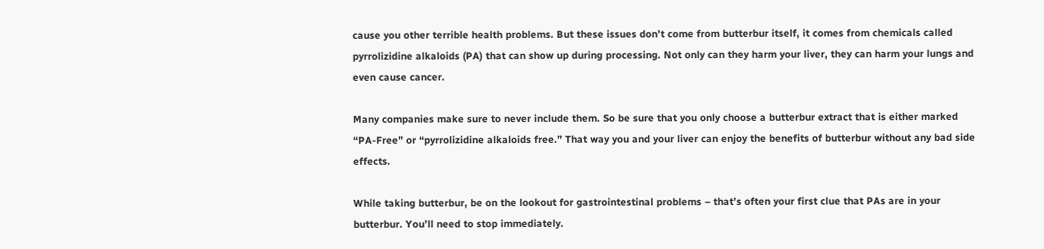cause you other terrible health problems. But these issues don’t come from butterbur itself, it comes from chemicals called pyrrolizidine alkaloids (PA) that can show up during processing. Not only can they harm your liver, they can harm your lungs and even cause cancer.

Many companies make sure to never include them. So be sure that you only choose a butterbur extract that is either marked “PA-Free” or “pyrrolizidine alkaloids free.” That way you and your liver can enjoy the benefits of butterbur without any bad side effects.

While taking butterbur, be on the lookout for gastrointestinal problems – that’s often your first clue that PAs are in your butterbur. You’ll need to stop immediately.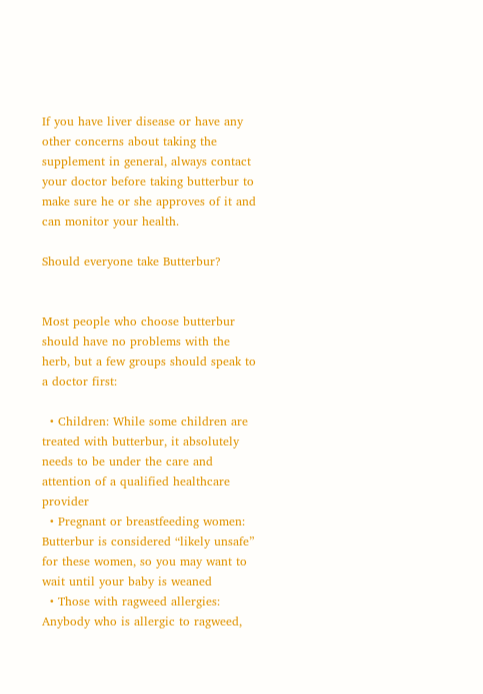If you have liver disease or have any other concerns about taking the supplement in general, always contact your doctor before taking butterbur to make sure he or she approves of it and can monitor your health.

Should everyone take Butterbur?


Most people who choose butterbur should have no problems with the herb, but a few groups should speak to a doctor first:

  • Children: While some children are treated with butterbur, it absolutely needs to be under the care and attention of a qualified healthcare provider
  • Pregnant or breastfeeding women: Butterbur is considered “likely unsafe” for these women, so you may want to wait until your baby is weaned
  • Those with ragweed allergies: Anybody who is allergic to ragweed,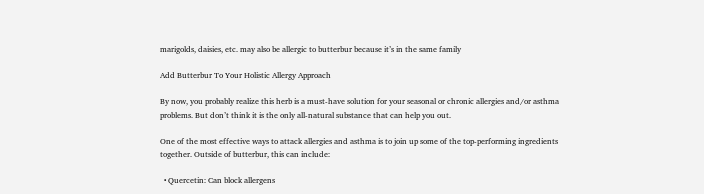marigolds, daisies, etc. may also be allergic to butterbur because it’s in the same family

Add Butterbur To Your Holistic Allergy Approach

By now, you probably realize this herb is a must-have solution for your seasonal or chronic allergies and/or asthma problems. But don’t think it is the only all-natural substance that can help you out.

One of the most effective ways to attack allergies and asthma is to join up some of the top-performing ingredients together. Outside of butterbur, this can include:

  • Quercetin: Can block allergens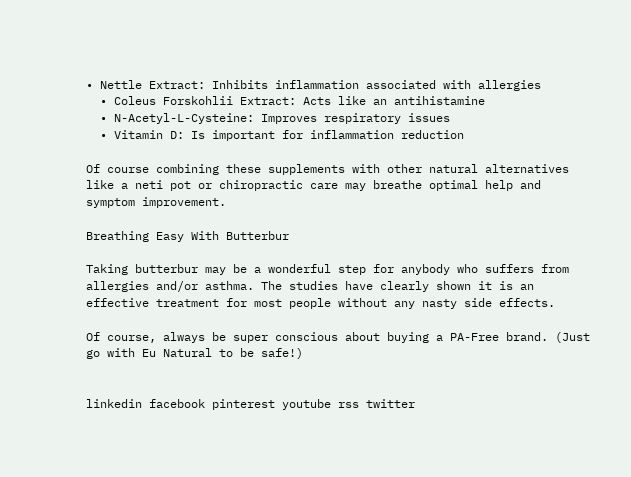• Nettle Extract: Inhibits inflammation associated with allergies
  • Coleus Forskohlii Extract: Acts like an antihistamine
  • N-Acetyl-L-Cysteine: Improves respiratory issues
  • Vitamin D: Is important for inflammation reduction

Of course combining these supplements with other natural alternatives like a neti pot or chiropractic care may breathe optimal help and symptom improvement.

Breathing Easy With Butterbur

Taking butterbur may be a wonderful step for anybody who suffers from allergies and/or asthma. The studies have clearly shown it is an effective treatment for most people without any nasty side effects.

Of course, always be super conscious about buying a PA-Free brand. (Just go with Eu Natural to be safe!)


linkedin facebook pinterest youtube rss twitter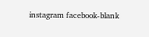instagram facebook-blank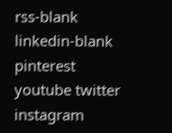rss-blank linkedin-blank pinterest youtube twitter instagram